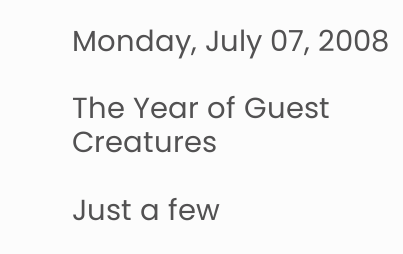Monday, July 07, 2008

The Year of Guest Creatures

Just a few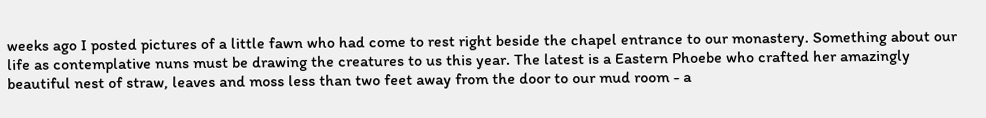weeks ago I posted pictures of a little fawn who had come to rest right beside the chapel entrance to our monastery. Something about our life as contemplative nuns must be drawing the creatures to us this year. The latest is a Eastern Phoebe who crafted her amazingly beautiful nest of straw, leaves and moss less than two feet away from the door to our mud room - a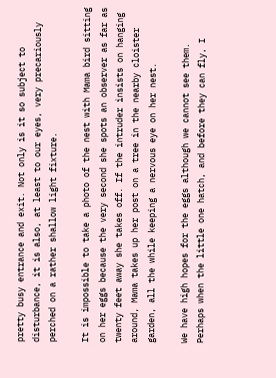pretty busy entrance and exit. Not only is it so subject to disturbance, it is also, at least to our eyes, very precariously perched on a rather shallow light fixture.

It is impossible to take a photo of the nest with Mama bird sitting on her eggs because the very second she spots an observer as far as twenty feet away she takes off. If the intruder insists on hanging around, Mama takes up her post on a tree in the nearby cloister garden, all the while keeping a nervous eye on her nest.

We have high hopes for the eggs although we cannot see them. Perhaps when the little one hatch, and before they can fly, I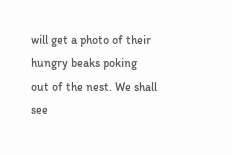will get a photo of their hungry beaks poking out of the nest. We shall see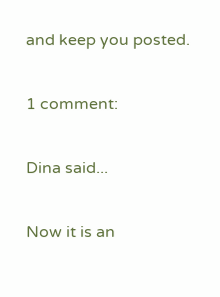and keep you posted.

1 comment:

Dina said...

Now it is an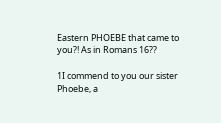Eastern PHOEBE that came to you?! As in Romans 16??

1I commend to you our sister Phoebe, a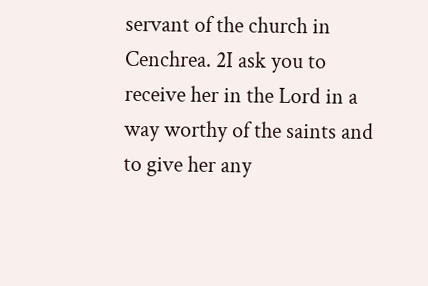servant of the church in Cenchrea. 2I ask you to receive her in the Lord in a way worthy of the saints and to give her any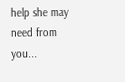help she may need from you...